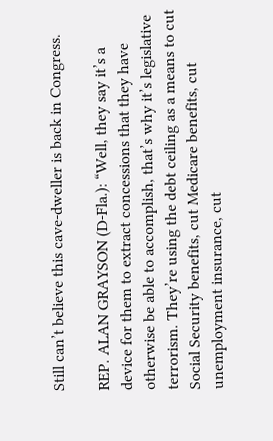Still can’t believe this cave-dweller is back in Congress.

REP. ALAN GRAYSON (D-Fla.): “Well, they say it’s a device for them to extract concessions that they have otherwise be able to accomplish, that’s why it’s legislative terrorism. They’re using the debt ceiling as a means to cut Social Security benefits, cut Medicare benefits, cut unemployment insurance, cut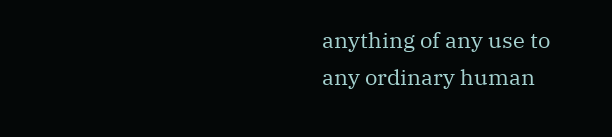anything of any use to any ordinary human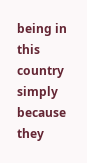being in this country simply because they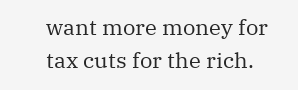want more money for tax cuts for the rich.